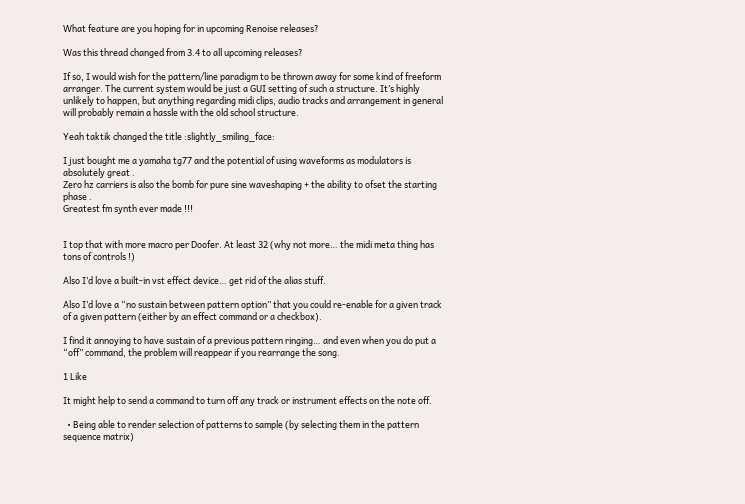What feature are you hoping for in upcoming Renoise releases?

Was this thread changed from 3.4 to all upcoming releases?

If so, I would wish for the pattern/line paradigm to be thrown away for some kind of freeform arranger. The current system would be just a GUI setting of such a structure. It’s highly unlikely to happen, but anything regarding midi clips, audio tracks and arrangement in general will probably remain a hassle with the old school structure.

Yeah taktik changed the title :slightly_smiling_face:

I just bought me a yamaha tg77 and the potential of using waveforms as modulators is absolutely great .
Zero hz carriers is also the bomb for pure sine waveshaping + the ability to ofset the starting phase .
Greatest fm synth ever made !!!


I top that with more macro per Doofer. At least 32 (why not more… the midi meta thing has tons of controls !)

Also I’d love a built-in vst effect device… get rid of the alias stuff.

Also I’d love a “no sustain between pattern option” that you could re-enable for a given track of a given pattern (either by an effect command or a checkbox).

I find it annoying to have sustain of a previous pattern ringing… and even when you do put a “off” command, the problem will reappear if you rearrange the song.

1 Like

It might help to send a command to turn off any track or instrument effects on the note off.

  • Being able to render selection of patterns to sample (by selecting them in the pattern sequence matrix)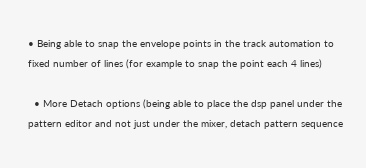• Being able to snap the envelope points in the track automation to fixed number of lines (for example to snap the point each 4 lines)

  • More Detach options (being able to place the dsp panel under the pattern editor and not just under the mixer, detach pattern sequence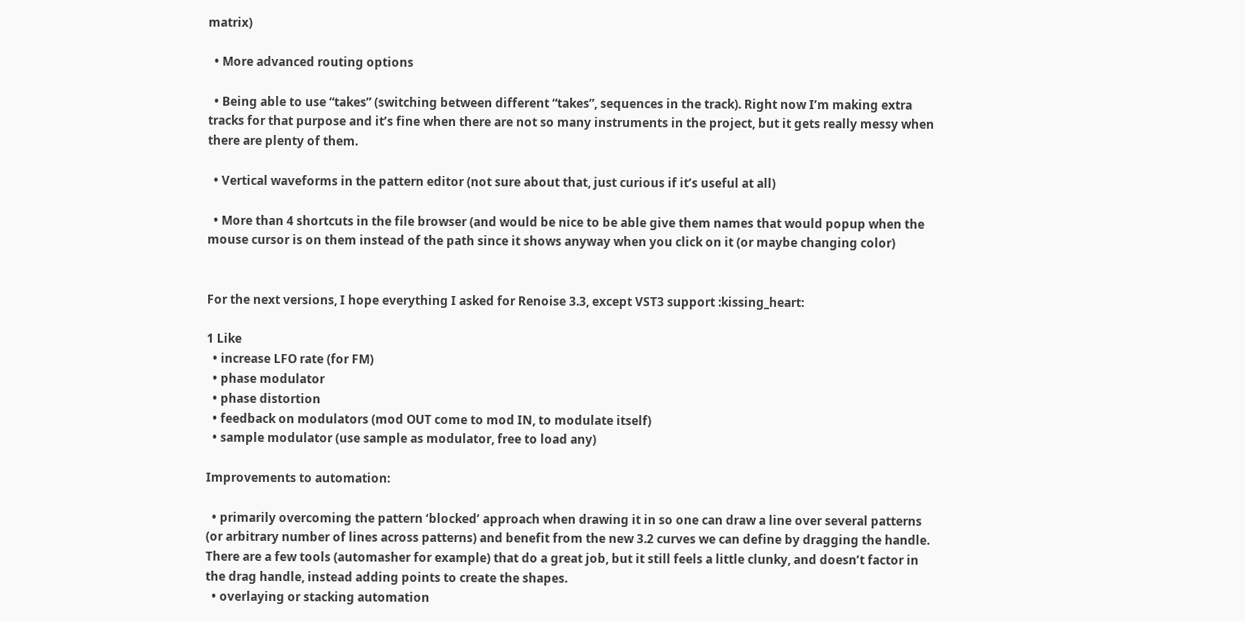matrix)

  • More advanced routing options

  • Being able to use “takes” (switching between different “takes”, sequences in the track). Right now I’m making extra tracks for that purpose and it’s fine when there are not so many instruments in the project, but it gets really messy when there are plenty of them.

  • Vertical waveforms in the pattern editor (not sure about that, just curious if it’s useful at all)

  • More than 4 shortcuts in the file browser (and would be nice to be able give them names that would popup when the mouse cursor is on them instead of the path since it shows anyway when you click on it (or maybe changing color)


For the next versions, I hope everything I asked for Renoise 3.3, except VST3 support :kissing_heart:

1 Like
  • increase LFO rate (for FM)
  • phase modulator
  • phase distortion
  • feedback on modulators (mod OUT come to mod IN, to modulate itself)
  • sample modulator (use sample as modulator, free to load any)

Improvements to automation:

  • primarily overcoming the pattern ‘blocked’ approach when drawing it in so one can draw a line over several patterns (or arbitrary number of lines across patterns) and benefit from the new 3.2 curves we can define by dragging the handle. There are a few tools (automasher for example) that do a great job, but it still feels a little clunky, and doesn’t factor in the drag handle, instead adding points to create the shapes.
  • overlaying or stacking automation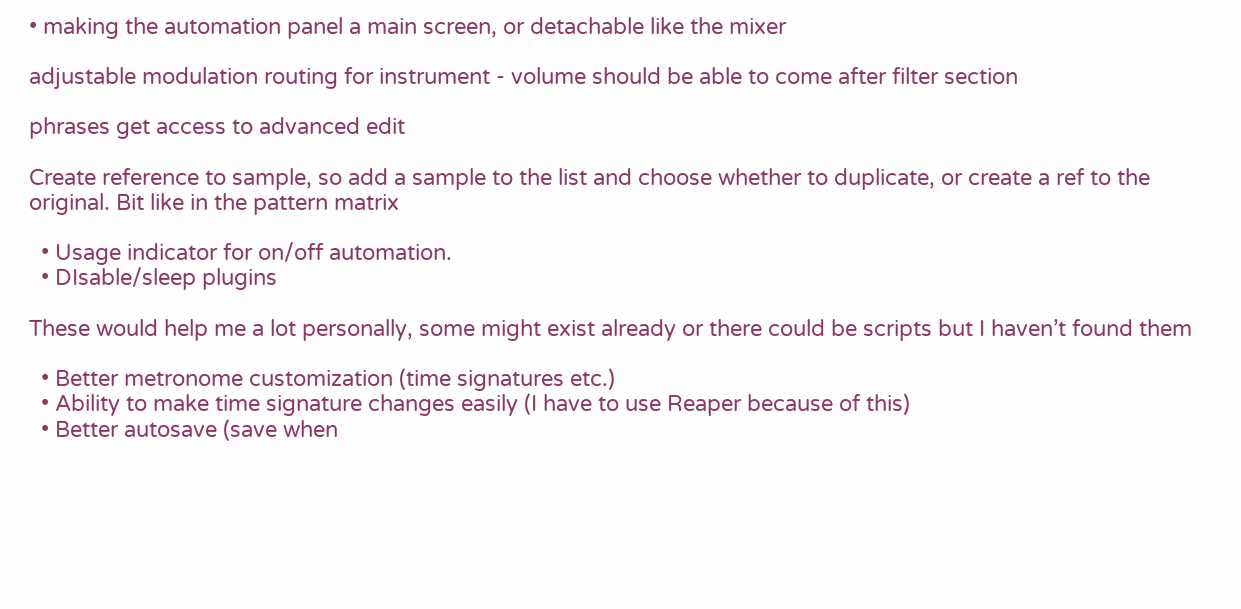• making the automation panel a main screen, or detachable like the mixer

adjustable modulation routing for instrument - volume should be able to come after filter section

phrases get access to advanced edit

Create reference to sample, so add a sample to the list and choose whether to duplicate, or create a ref to the original. Bit like in the pattern matrix

  • Usage indicator for on/off automation.
  • DIsable/sleep plugins

These would help me a lot personally, some might exist already or there could be scripts but I haven’t found them

  • Better metronome customization (time signatures etc.)
  • Ability to make time signature changes easily (I have to use Reaper because of this)
  • Better autosave (save when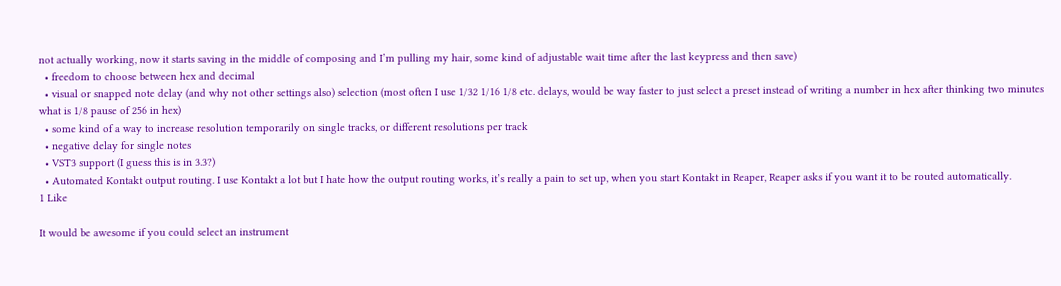not actually working, now it starts saving in the middle of composing and I’m pulling my hair, some kind of adjustable wait time after the last keypress and then save)
  • freedom to choose between hex and decimal
  • visual or snapped note delay (and why not other settings also) selection (most often I use 1/32 1/16 1/8 etc. delays, would be way faster to just select a preset instead of writing a number in hex after thinking two minutes what is 1/8 pause of 256 in hex)
  • some kind of a way to increase resolution temporarily on single tracks, or different resolutions per track
  • negative delay for single notes
  • VST3 support (I guess this is in 3.3?)
  • Automated Kontakt output routing. I use Kontakt a lot but I hate how the output routing works, it’s really a pain to set up, when you start Kontakt in Reaper, Reaper asks if you want it to be routed automatically.
1 Like

It would be awesome if you could select an instrument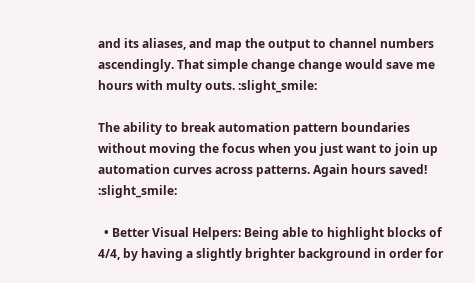and its aliases, and map the output to channel numbers ascendingly. That simple change change would save me hours with multy outs. :slight_smile:

The ability to break automation pattern boundaries without moving the focus when you just want to join up automation curves across patterns. Again hours saved! :slight_smile:

  • Better Visual Helpers: Being able to highlight blocks of 4/4, by having a slightly brighter background in order for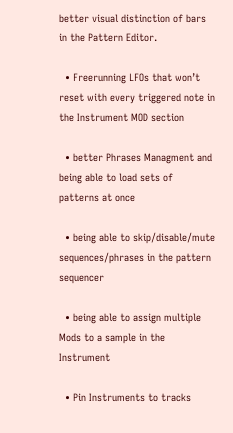better visual distinction of bars in the Pattern Editor.

  • Freerunning LFOs that won’t reset with every triggered note in the Instrument MOD section

  • better Phrases Managment and being able to load sets of patterns at once

  • being able to skip/disable/mute sequences/phrases in the pattern sequencer

  • being able to assign multiple Mods to a sample in the Instrument

  • Pin Instruments to tracks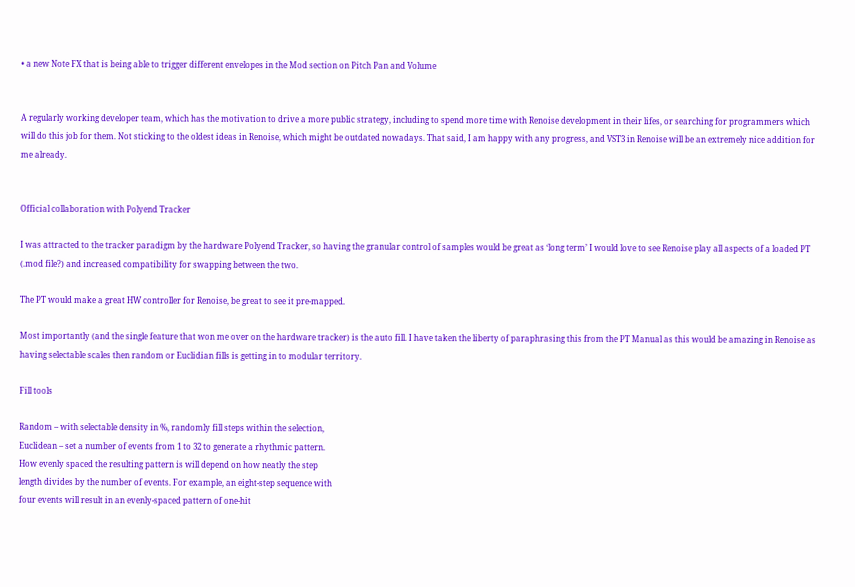• a new Note FX that is being able to trigger different envelopes in the Mod section on Pitch Pan and Volume


A regularly working developer team, which has the motivation to drive a more public strategy, including to spend more time with Renoise development in their lifes, or searching for programmers which will do this job for them. Not sticking to the oldest ideas in Renoise, which might be outdated nowadays. That said, I am happy with any progress, and VST3 in Renoise will be an extremely nice addition for me already.


Official collaboration with Polyend Tracker

I was attracted to the tracker paradigm by the hardware Polyend Tracker, so having the granular control of samples would be great as ‘long term’ I would love to see Renoise play all aspects of a loaded PT (.mod file?) and increased compatibility for swapping between the two.

The PT would make a great HW controller for Renoise, be great to see it pre-mapped.

Most importantly (and the single feature that won me over on the hardware tracker) is the auto fill. I have taken the liberty of paraphrasing this from the PT Manual as this would be amazing in Renoise as having selectable scales then random or Euclidian fills is getting in to modular territory.

Fill tools

Random – with selectable density in %, randomly fill steps within the selection,
Euclidean – set a number of events from 1 to 32 to generate a rhythmic pattern.
How evenly spaced the resulting pattern is will depend on how neatly the step
length divides by the number of events. For example, an eight-step sequence with
four events will result in an evenly-spaced pattern of one-hit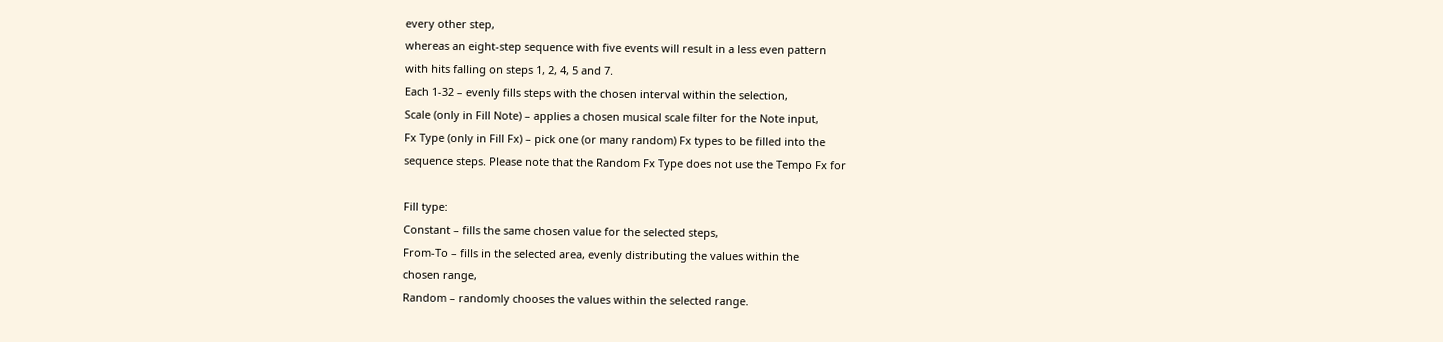every other step,
whereas an eight-step sequence with five events will result in a less even pattern
with hits falling on steps 1, 2, 4, 5 and 7.
Each 1-32 – evenly fills steps with the chosen interval within the selection,
Scale (only in Fill Note) – applies a chosen musical scale filter for the Note input,
Fx Type (only in Fill Fx) – pick one (or many random) Fx types to be filled into the
sequence steps. Please note that the Random Fx Type does not use the Tempo Fx for

Fill type:
Constant – fills the same chosen value for the selected steps,
From-To – fills in the selected area, evenly distributing the values within the
chosen range,
Random – randomly chooses the values within the selected range.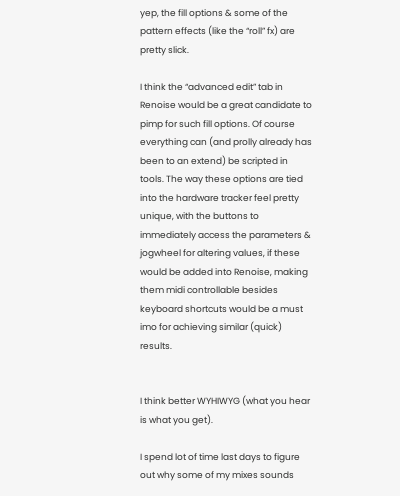yep, the fill options & some of the pattern effects (like the “roll” fx) are pretty slick.

I think the “advanced edit” tab in Renoise would be a great candidate to pimp for such fill options. Of course everything can (and prolly already has been to an extend) be scripted in tools. The way these options are tied into the hardware tracker feel pretty unique, with the buttons to immediately access the parameters & jogwheel for altering values, if these would be added into Renoise, making them midi controllable besides keyboard shortcuts would be a must imo for achieving similar (quick) results.


I think better WYHIWYG (what you hear is what you get).

I spend lot of time last days to figure out why some of my mixes sounds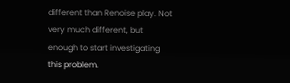different than Renoise play. Not very much different, but enough to start investigating this problem.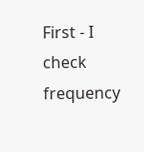First - I check frequency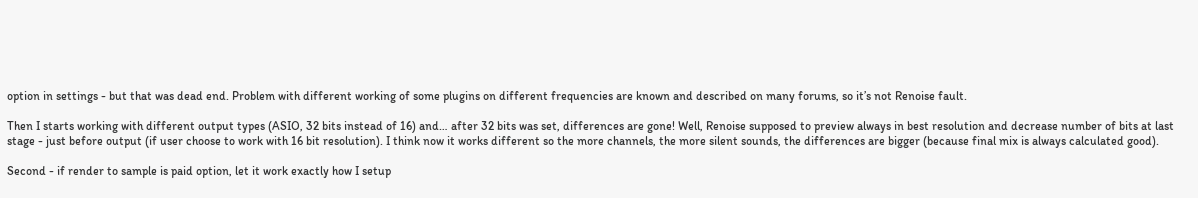option in settings - but that was dead end. Problem with different working of some plugins on different frequencies are known and described on many forums, so it’s not Renoise fault.

Then I starts working with different output types (ASIO, 32 bits instead of 16) and… after 32 bits was set, differences are gone! Well, Renoise supposed to preview always in best resolution and decrease number of bits at last stage - just before output (if user choose to work with 16 bit resolution). I think now it works different so the more channels, the more silent sounds, the differences are bigger (because final mix is always calculated good).

Second - if render to sample is paid option, let it work exactly how I setup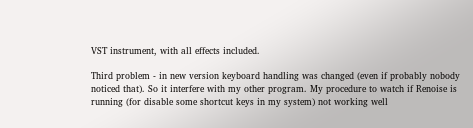VST instrument, with all effects included.

Third problem - in new version keyboard handling was changed (even if probably nobody noticed that). So it interfere with my other program. My procedure to watch if Renoise is running (for disable some shortcut keys in my system) not working well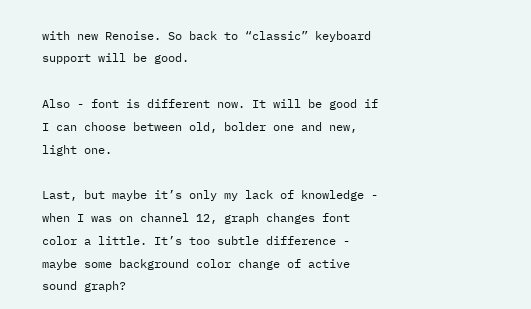with new Renoise. So back to “classic” keyboard support will be good.

Also - font is different now. It will be good if I can choose between old, bolder one and new, light one.

Last, but maybe it’s only my lack of knowledge - when I was on channel 12, graph changes font color a little. It’s too subtle difference - maybe some background color change of active sound graph?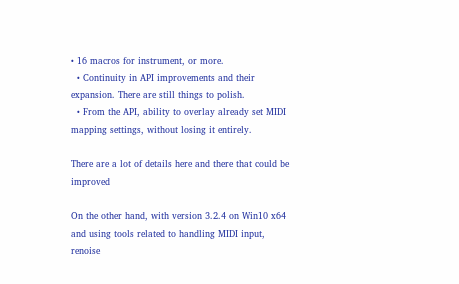• 16 macros for instrument, or more.
  • Continuity in API improvements and their expansion. There are still things to polish.
  • From the API, ability to overlay already set MIDI mapping settings, without losing it entirely.

There are a lot of details here and there that could be improved

On the other hand, with version 3.2.4 on Win10 x64 and using tools related to handling MIDI input, renoise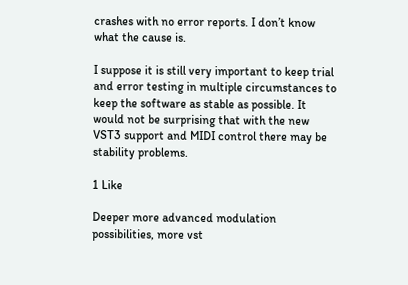crashes with no error reports. I don’t know what the cause is.

I suppose it is still very important to keep trial and error testing in multiple circumstances to keep the software as stable as possible. It would not be surprising that with the new VST3 support and MIDI control there may be stability problems.

1 Like

Deeper more advanced modulation possibilities, more vst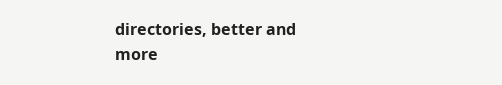directories, better and more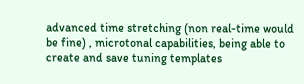advanced time stretching (non real-time would be fine) , microtonal capabilities, being able to create and save tuning templates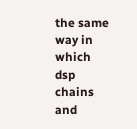the same way in which dsp chains and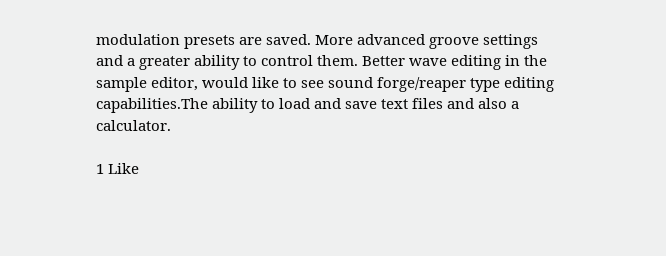modulation presets are saved. More advanced groove settings and a greater ability to control them. Better wave editing in the sample editor, would like to see sound forge/reaper type editing capabilities.The ability to load and save text files and also a calculator.

1 Like